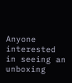Anyone interested in seeing an unboxing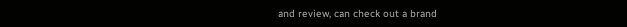and review, can check out a brand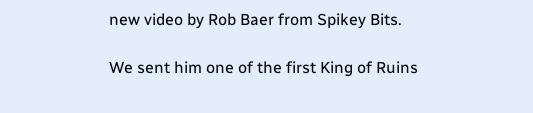new video by Rob Baer from Spikey Bits.

We sent him one of the first King of Ruins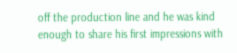off the production line and he was kind enough to share his first impressions with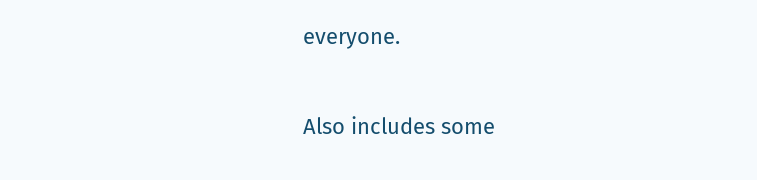everyone.

Also includes some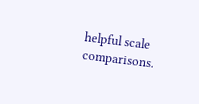helpful scale comparisons.